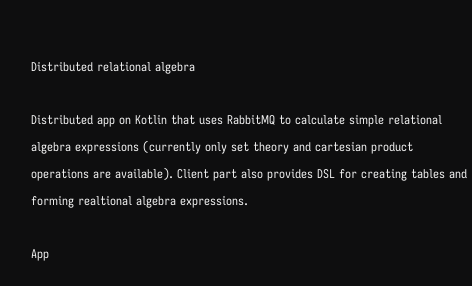Distributed relational algebra

Distributed app on Kotlin that uses RabbitMQ to calculate simple relational algebra expressions (currently only set theory and cartesian product operations are available). Client part also provides DSL for creating tables and forming realtional algebra expressions.

App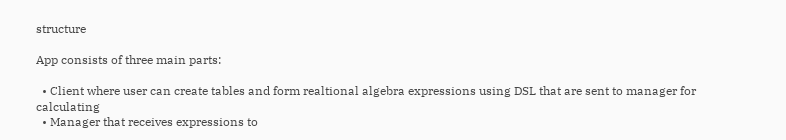structure

App consists of three main parts:

  • Client where user can create tables and form realtional algebra expressions using DSL that are sent to manager for calculating
  • Manager that receives expressions to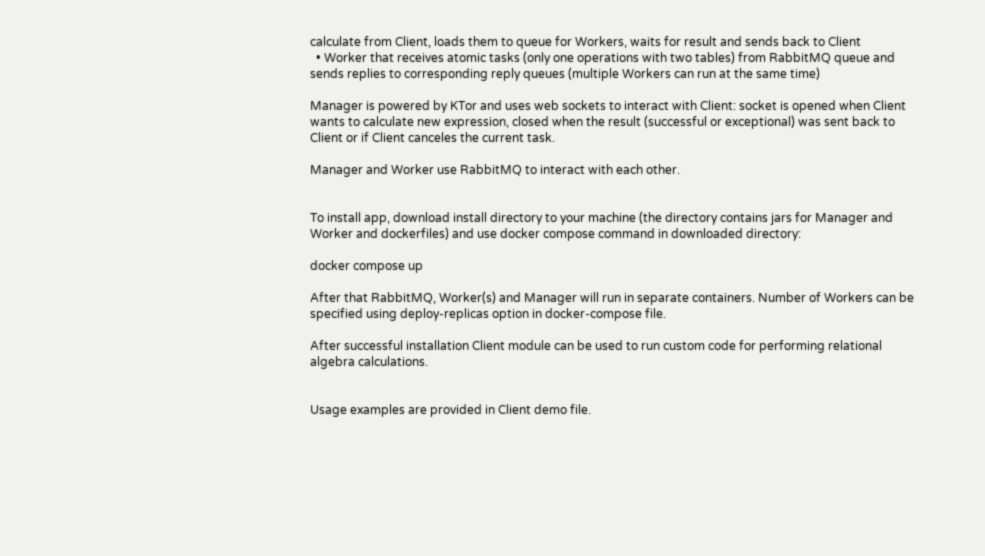calculate from Client, loads them to queue for Workers, waits for result and sends back to Client
  • Worker that receives atomic tasks (only one operations with two tables) from RabbitMQ queue and sends replies to corresponding reply queues (multiple Workers can run at the same time)

Manager is powered by KTor and uses web sockets to interact with Client: socket is opened when Client wants to calculate new expression, closed when the result (successful or exceptional) was sent back to Client or if Client canceles the current task.

Manager and Worker use RabbitMQ to interact with each other.


To install app, download install directory to your machine (the directory contains jars for Manager and Worker and dockerfiles) and use docker compose command in downloaded directory:

docker compose up

After that RabbitMQ, Worker(s) and Manager will run in separate containers. Number of Workers can be specified using deploy-replicas option in docker-compose file.

After successful installation Client module can be used to run custom code for performing relational algebra calculations.


Usage examples are provided in Client demo file.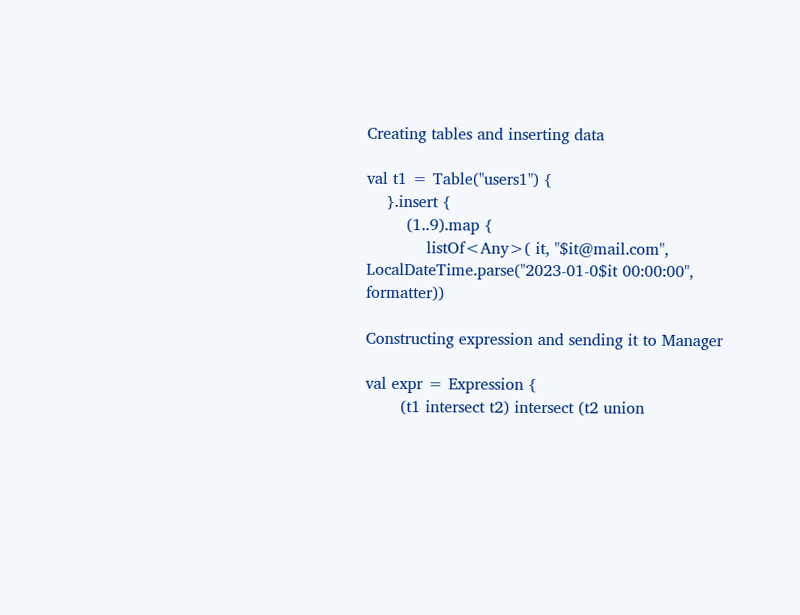Creating tables and inserting data

val t1 = Table("users1") {
    }.insert {
        (1..9).map {
            listOf<Any>( it, "$it@mail.com", LocalDateTime.parse("2023-01-0$it 00:00:00", formatter))

Constructing expression and sending it to Manager

val expr = Expression {
       (t1 intersect t2) intersect (t2 union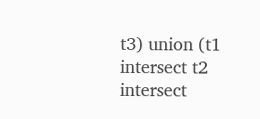t3) union (t1 intersect t2 intersect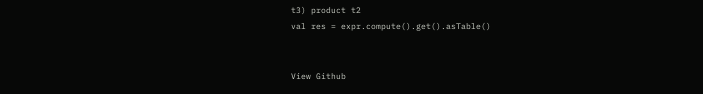t3) product t2
val res = expr.compute().get().asTable()


View Github